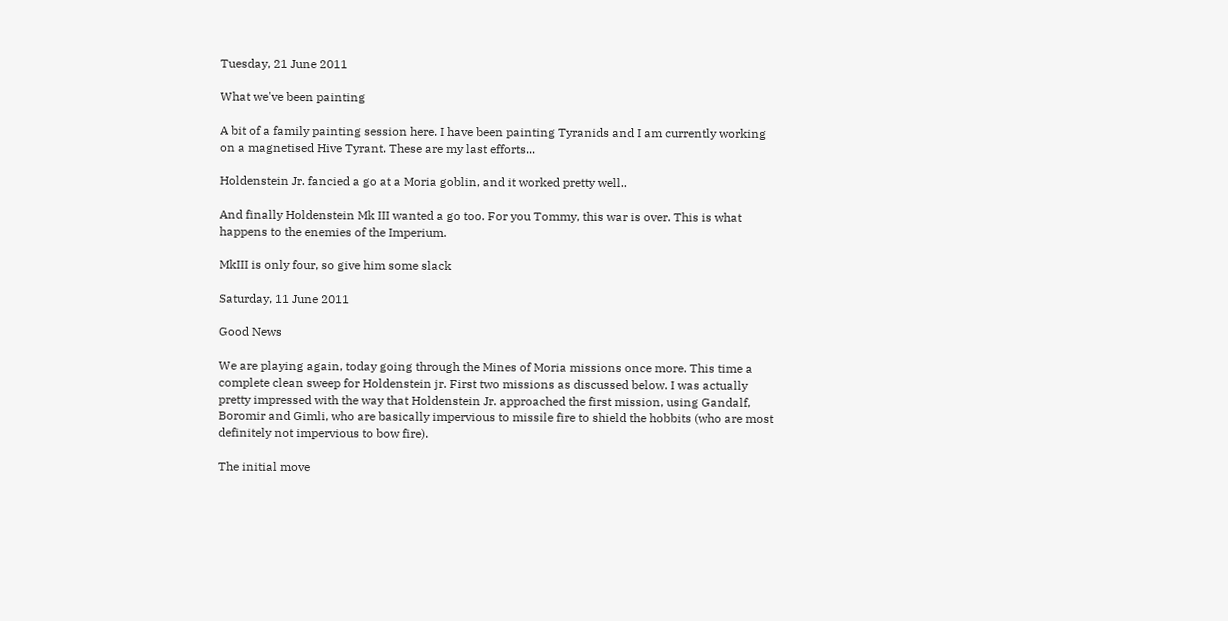Tuesday, 21 June 2011

What we've been painting

A bit of a family painting session here. I have been painting Tyranids and I am currently working on a magnetised Hive Tyrant. These are my last efforts...

Holdenstein Jr. fancied a go at a Moria goblin, and it worked pretty well..

And finally Holdenstein Mk III wanted a go too. For you Tommy, this war is over. This is what happens to the enemies of the Imperium.

MkIII is only four, so give him some slack

Saturday, 11 June 2011

Good News

We are playing again, today going through the Mines of Moria missions once more. This time a complete clean sweep for Holdenstein jr. First two missions as discussed below. I was actually pretty impressed with the way that Holdenstein Jr. approached the first mission, using Gandalf, Boromir and Gimli, who are basically impervious to missile fire to shield the hobbits (who are most definitely not impervious to bow fire).

The initial move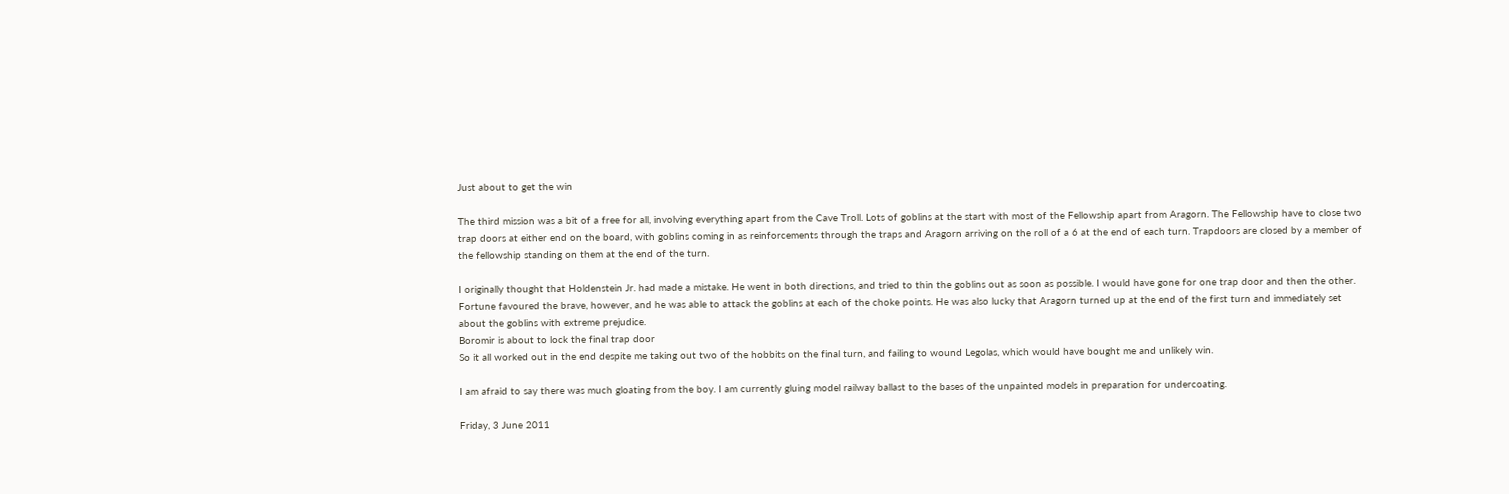Just about to get the win

The third mission was a bit of a free for all, involving everything apart from the Cave Troll. Lots of goblins at the start with most of the Fellowship apart from Aragorn. The Fellowship have to close two trap doors at either end on the board, with goblins coming in as reinforcements through the traps and Aragorn arriving on the roll of a 6 at the end of each turn. Trapdoors are closed by a member of the fellowship standing on them at the end of the turn.

I originally thought that Holdenstein Jr. had made a mistake. He went in both directions, and tried to thin the goblins out as soon as possible. I would have gone for one trap door and then the other. Fortune favoured the brave, however, and he was able to attack the goblins at each of the choke points. He was also lucky that Aragorn turned up at the end of the first turn and immediately set about the goblins with extreme prejudice.
Boromir is about to lock the final trap door
So it all worked out in the end despite me taking out two of the hobbits on the final turn, and failing to wound Legolas, which would have bought me and unlikely win.

I am afraid to say there was much gloating from the boy. I am currently gluing model railway ballast to the bases of the unpainted models in preparation for undercoating.

Friday, 3 June 2011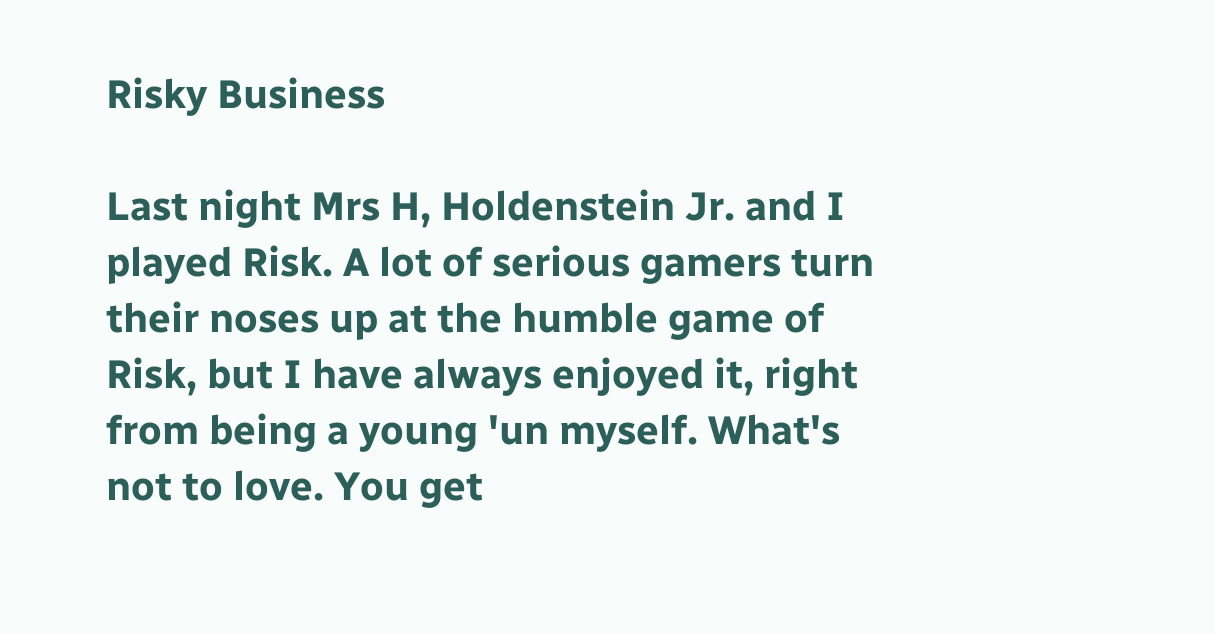Risky Business

Last night Mrs H, Holdenstein Jr. and I played Risk. A lot of serious gamers turn their noses up at the humble game of Risk, but I have always enjoyed it, right from being a young 'un myself. What's not to love. You get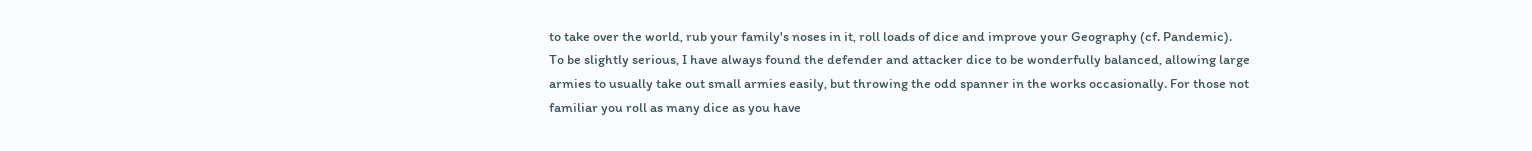to take over the world, rub your family's noses in it, roll loads of dice and improve your Geography (cf. Pandemic).
To be slightly serious, I have always found the defender and attacker dice to be wonderfully balanced, allowing large armies to usually take out small armies easily, but throwing the odd spanner in the works occasionally. For those not familiar you roll as many dice as you have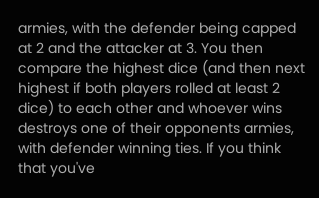armies, with the defender being capped at 2 and the attacker at 3. You then compare the highest dice (and then next highest if both players rolled at least 2 dice) to each other and whoever wins destroys one of their opponents armies, with defender winning ties. If you think that you've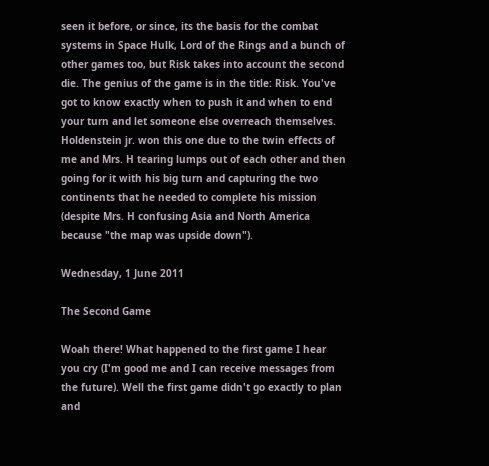seen it before, or since, its the basis for the combat systems in Space Hulk, Lord of the Rings and a bunch of other games too, but Risk takes into account the second die. The genius of the game is in the title: Risk. You've got to know exactly when to push it and when to end your turn and let someone else overreach themselves.
Holdenstein jr. won this one due to the twin effects of me and Mrs. H tearing lumps out of each other and then going for it with his big turn and capturing the two continents that he needed to complete his mission (despite Mrs. H confusing Asia and North America because "the map was upside down").

Wednesday, 1 June 2011

The Second Game

Woah there! What happened to the first game I hear you cry (I'm good me and I can receive messages from the future). Well the first game didn't go exactly to plan and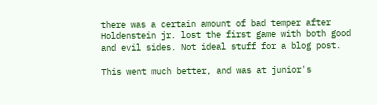there was a certain amount of bad temper after Holdenstein jr. lost the first game with both good and evil sides. Not ideal stuff for a blog post.

This went much better, and was at junior's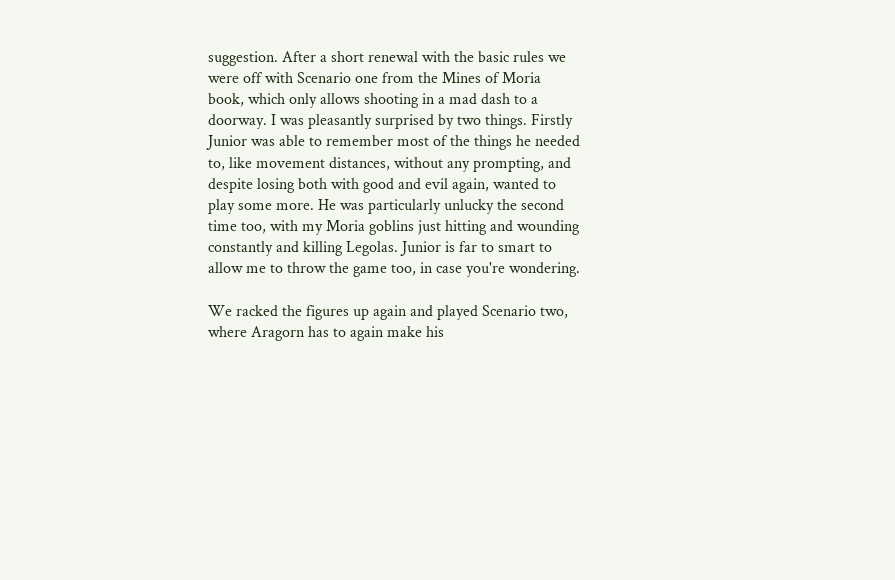suggestion. After a short renewal with the basic rules we were off with Scenario one from the Mines of Moria book, which only allows shooting in a mad dash to a doorway. I was pleasantly surprised by two things. Firstly Junior was able to remember most of the things he needed to, like movement distances, without any prompting, and despite losing both with good and evil again, wanted to play some more. He was particularly unlucky the second time too, with my Moria goblins just hitting and wounding constantly and killing Legolas. Junior is far to smart to allow me to throw the game too, in case you're wondering.

We racked the figures up again and played Scenario two, where Aragorn has to again make his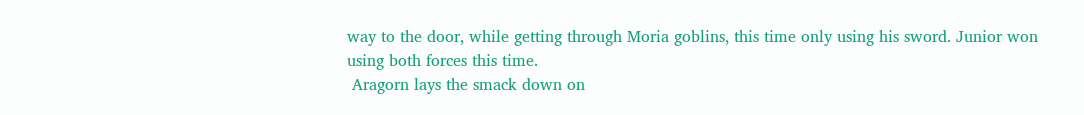way to the door, while getting through Moria goblins, this time only using his sword. Junior won using both forces this time.
 Aragorn lays the smack down on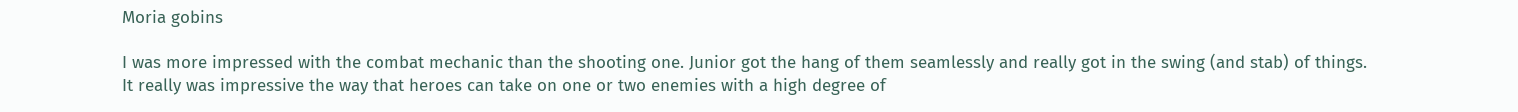Moria gobins

I was more impressed with the combat mechanic than the shooting one. Junior got the hang of them seamlessly and really got in the swing (and stab) of things. It really was impressive the way that heroes can take on one or two enemies with a high degree of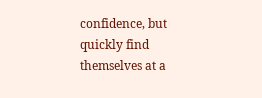confidence, but quickly find themselves at a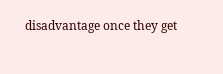disadvantage once they get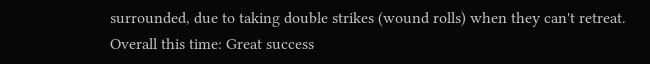surrounded, due to taking double strikes (wound rolls) when they can't retreat.
Overall this time: Great success